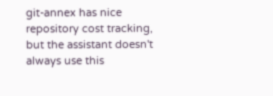git-annex has nice repository cost tracking, but the assistant doesn't always use this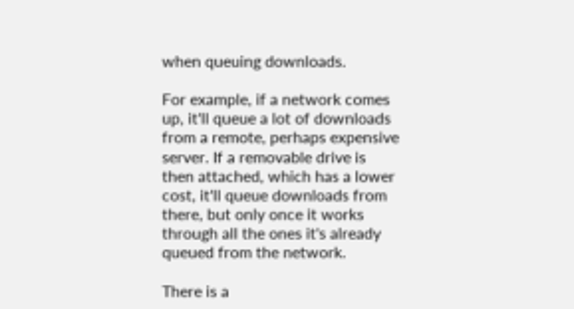when queuing downloads.

For example, if a network comes up, it'll queue a lot of downloads from a remote, perhaps expensive server. If a removable drive is then attached, which has a lower cost, it'll queue downloads from there, but only once it works through all the ones it's already queued from the network.

There is a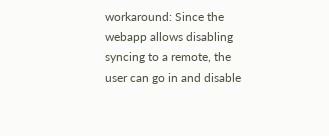workaround: Since the webapp allows disabling syncing to a remote, the user can go in and disable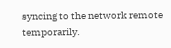syncing to the network remote temporarily.